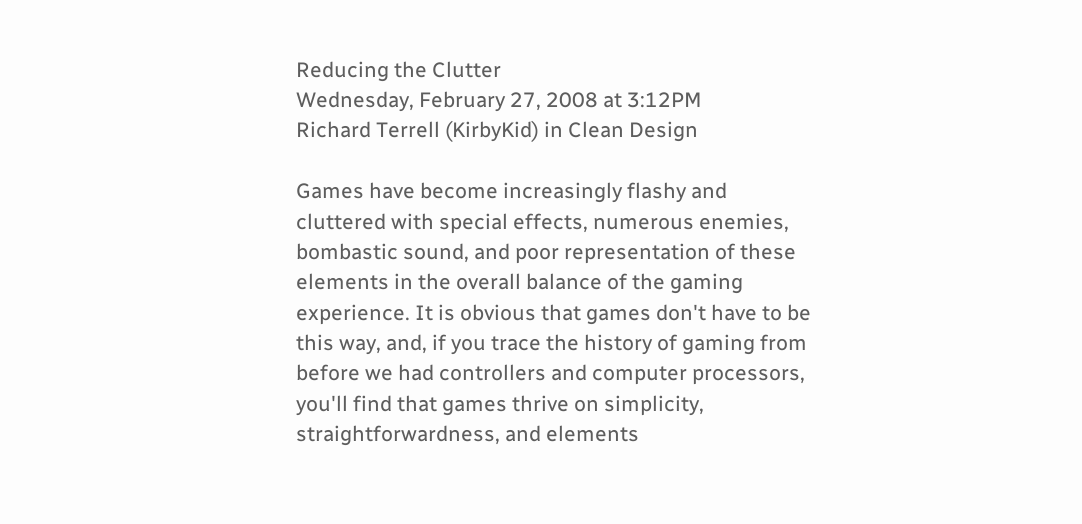Reducing the Clutter
Wednesday, February 27, 2008 at 3:12PM
Richard Terrell (KirbyKid) in Clean Design

Games have become increasingly flashy and cluttered with special effects, numerous enemies, bombastic sound, and poor representation of these elements in the overall balance of the gaming experience. It is obvious that games don't have to be this way, and, if you trace the history of gaming from before we had controllers and computer processors, you'll find that games thrive on simplicity, straightforwardness, and elements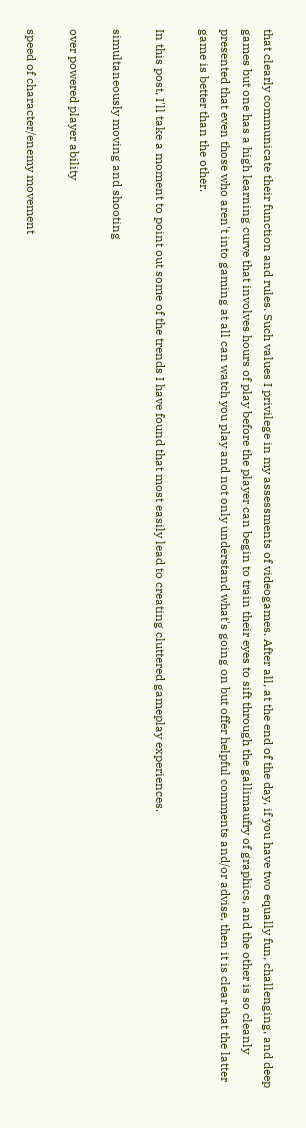that clearly communicate their function and rules. Such values I privilege in my assessments of videogames. After all, at the end of the day, if you have two equally fun, challenging, and deep games but one has a high learning curve that involves hours of play before the player can begin to train their eyes to sift through the gallimaufry of graphics, and the other is so cleanly presented that even those who aren't into gaming at all can watch you play and not only understand what's going on but offer helpful comments and/or advise, then it is clear that the latter game is better than the other.

In this post, I'll take a moment to point out some of the trends I have found that most easily lead to creating cluttered gameplay experiences.

simultaneously moving and shooting

over powered player ability

speed of character/enemy movement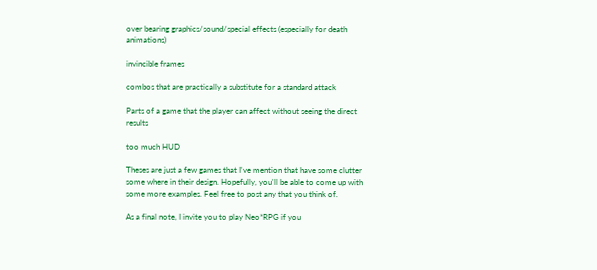over bearing graphics/sound/special effects (especially for death animations)

invincible frames

combos that are practically a substitute for a standard attack

Parts of a game that the player can affect without seeing the direct results

too much HUD

Theses are just a few games that I've mention that have some clutter some where in their design. Hopefully, you'll be able to come up with some more examples. Feel free to post any that you think of.

As a final note, I invite you to play Neo*RPG if you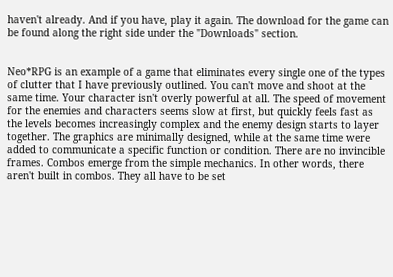haven't already. And if you have, play it again. The download for the game can be found along the right side under the "Downloads" section.


Neo*RPG is an example of a game that eliminates every single one of the types of clutter that I have previously outlined. You can't move and shoot at the same time. Your character isn't overly powerful at all. The speed of movement for the enemies and characters seems slow at first, but quickly feels fast as the levels becomes increasingly complex and the enemy design starts to layer together. The graphics are minimally designed, while at the same time were added to communicate a specific function or condition. There are no invincible frames. Combos emerge from the simple mechanics. In other words, there aren't built in combos. They all have to be set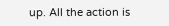up. All the action is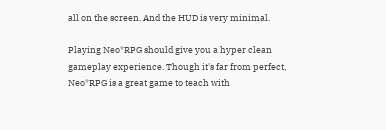all on the screen. And the HUD is very minimal.

Playing Neo*RPG should give you a hyper clean gameplay experience. Though it's far from perfect, Neo*RPG is a great game to teach with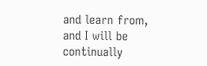and learn from, and I will be continually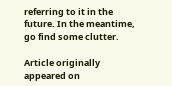referring to it in the future. In the meantime, go find some clutter.

Article originally appeared on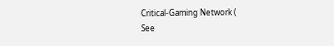Critical-Gaming Network (
See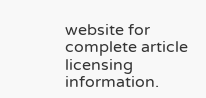website for complete article licensing information.